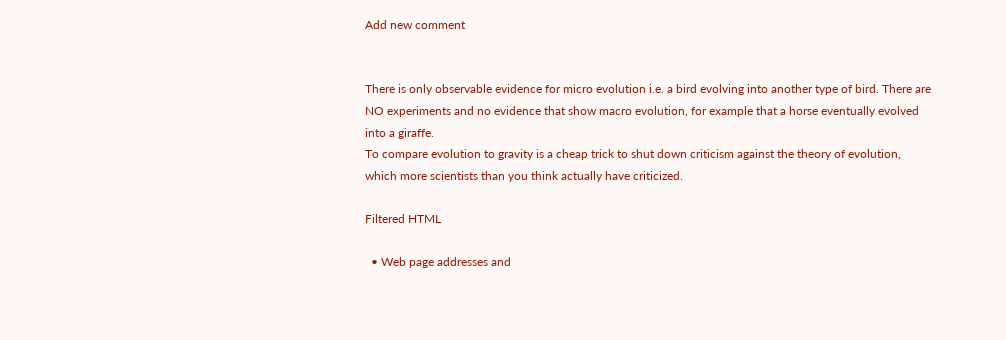Add new comment


There is only observable evidence for micro evolution i.e. a bird evolving into another type of bird. There are NO experiments and no evidence that show macro evolution, for example that a horse eventually evolved into a giraffe.
To compare evolution to gravity is a cheap trick to shut down criticism against the theory of evolution, which more scientists than you think actually have criticized.

Filtered HTML

  • Web page addresses and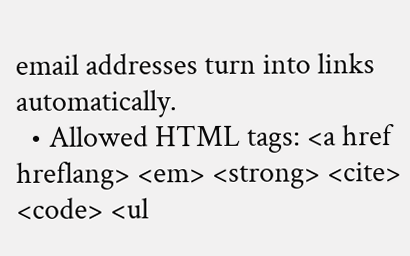email addresses turn into links automatically.
  • Allowed HTML tags: <a href hreflang> <em> <strong> <cite> <code> <ul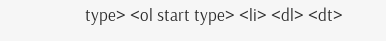type> <ol start type> <li> <dl> <dt>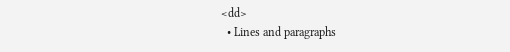<dd>
  • Lines and paragraphs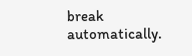break automatically.